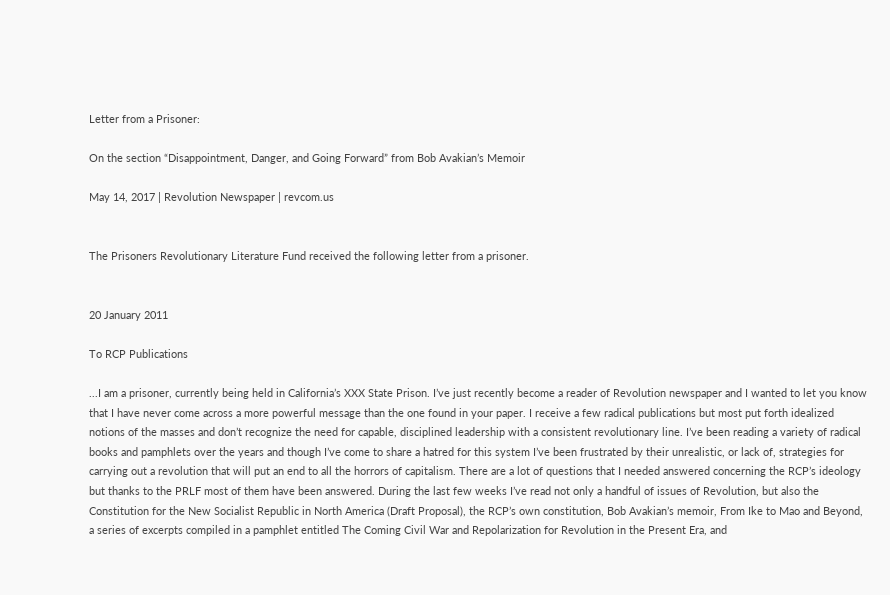Letter from a Prisoner:

On the section “Disappointment, Danger, and Going Forward” from Bob Avakian’s Memoir

May 14, 2017 | Revolution Newspaper | revcom.us


The Prisoners Revolutionary Literature Fund received the following letter from a prisoner.


20 January 2011

To RCP Publications

...I am a prisoner, currently being held in California’s XXX State Prison. I’ve just recently become a reader of Revolution newspaper and I wanted to let you know that I have never come across a more powerful message than the one found in your paper. I receive a few radical publications but most put forth idealized notions of the masses and don’t recognize the need for capable, disciplined leadership with a consistent revolutionary line. I’ve been reading a variety of radical books and pamphlets over the years and though I’ve come to share a hatred for this system I’ve been frustrated by their unrealistic, or lack of, strategies for carrying out a revolution that will put an end to all the horrors of capitalism. There are a lot of questions that I needed answered concerning the RCP’s ideology but thanks to the PRLF most of them have been answered. During the last few weeks I’ve read not only a handful of issues of Revolution, but also the Constitution for the New Socialist Republic in North America (Draft Proposal), the RCP’s own constitution, Bob Avakian’s memoir, From Ike to Mao and Beyond, a series of excerpts compiled in a pamphlet entitled The Coming Civil War and Repolarization for Revolution in the Present Era, and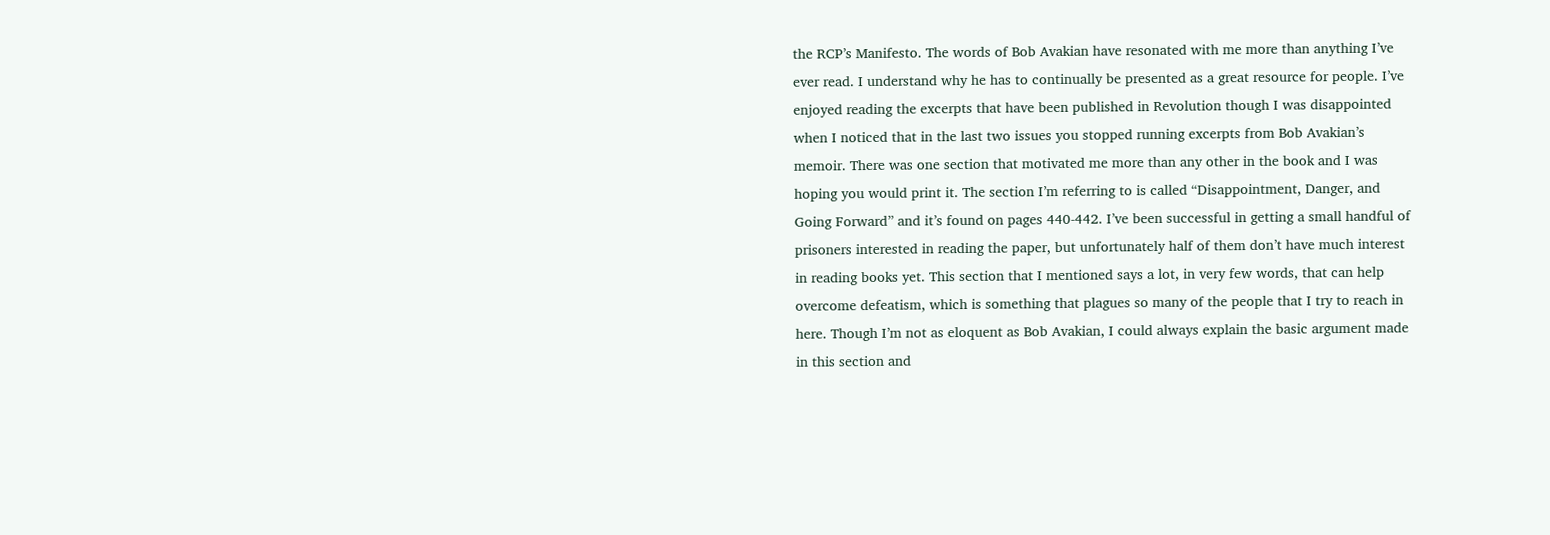the RCP’s Manifesto. The words of Bob Avakian have resonated with me more than anything I’ve ever read. I understand why he has to continually be presented as a great resource for people. I’ve enjoyed reading the excerpts that have been published in Revolution though I was disappointed when I noticed that in the last two issues you stopped running excerpts from Bob Avakian’s memoir. There was one section that motivated me more than any other in the book and I was hoping you would print it. The section I’m referring to is called “Disappointment, Danger, and Going Forward” and it’s found on pages 440-442. I’ve been successful in getting a small handful of prisoners interested in reading the paper, but unfortunately half of them don’t have much interest in reading books yet. This section that I mentioned says a lot, in very few words, that can help overcome defeatism, which is something that plagues so many of the people that I try to reach in here. Though I’m not as eloquent as Bob Avakian, I could always explain the basic argument made in this section and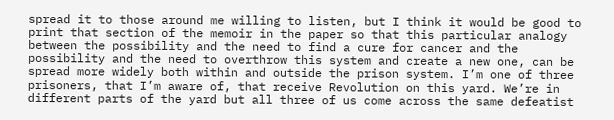spread it to those around me willing to listen, but I think it would be good to print that section of the memoir in the paper so that this particular analogy between the possibility and the need to find a cure for cancer and the possibility and the need to overthrow this system and create a new one, can be spread more widely both within and outside the prison system. I’m one of three prisoners, that I’m aware of, that receive Revolution on this yard. We’re in different parts of the yard but all three of us come across the same defeatist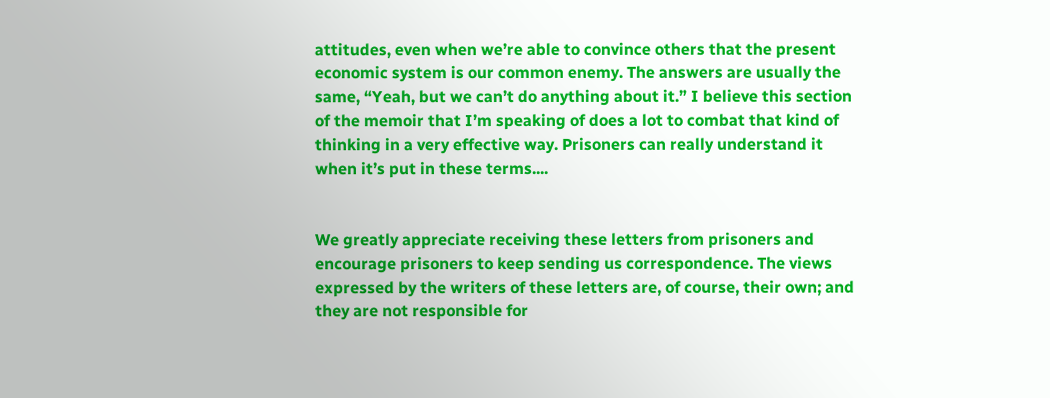attitudes, even when we’re able to convince others that the present economic system is our common enemy. The answers are usually the same, “Yeah, but we can’t do anything about it.” I believe this section of the memoir that I’m speaking of does a lot to combat that kind of thinking in a very effective way. Prisoners can really understand it when it’s put in these terms....


We greatly appreciate receiving these letters from prisoners and encourage prisoners to keep sending us correspondence. The views expressed by the writers of these letters are, of course, their own; and they are not responsible for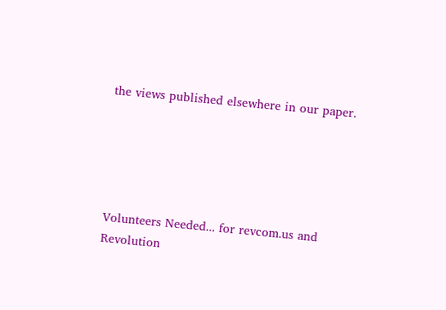the views published elsewhere in our paper.





Volunteers Needed... for revcom.us and Revolution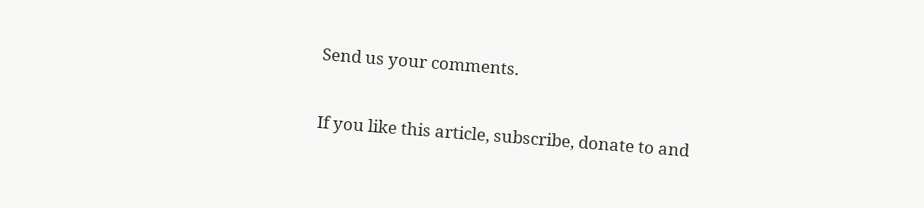Send us your comments.

If you like this article, subscribe, donate to and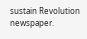sustain Revolution newspaper.